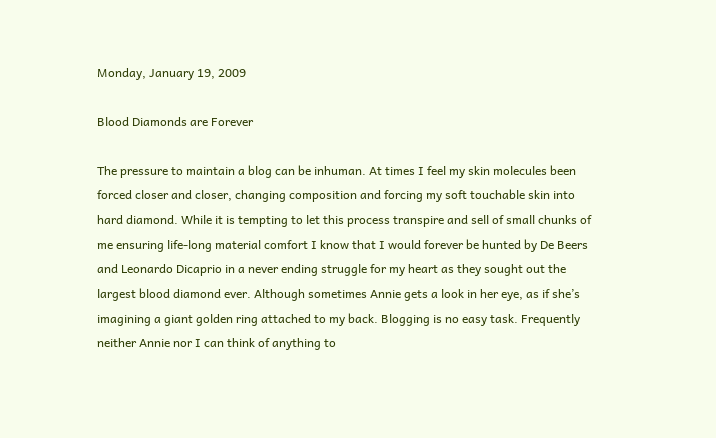Monday, January 19, 2009

Blood Diamonds are Forever

The pressure to maintain a blog can be inhuman. At times I feel my skin molecules been forced closer and closer, changing composition and forcing my soft touchable skin into hard diamond. While it is tempting to let this process transpire and sell of small chunks of me ensuring life-long material comfort I know that I would forever be hunted by De Beers and Leonardo Dicaprio in a never ending struggle for my heart as they sought out the largest blood diamond ever. Although sometimes Annie gets a look in her eye, as if she’s imagining a giant golden ring attached to my back. Blogging is no easy task. Frequently neither Annie nor I can think of anything to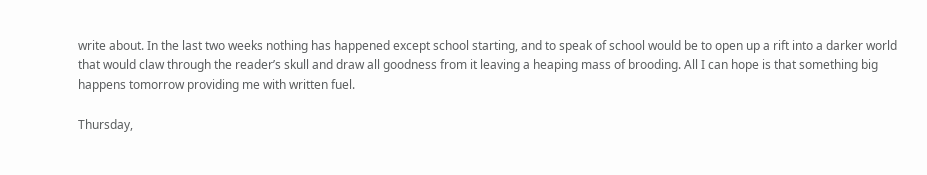write about. In the last two weeks nothing has happened except school starting, and to speak of school would be to open up a rift into a darker world that would claw through the reader’s skull and draw all goodness from it leaving a heaping mass of brooding. All I can hope is that something big happens tomorrow providing me with written fuel.

Thursday,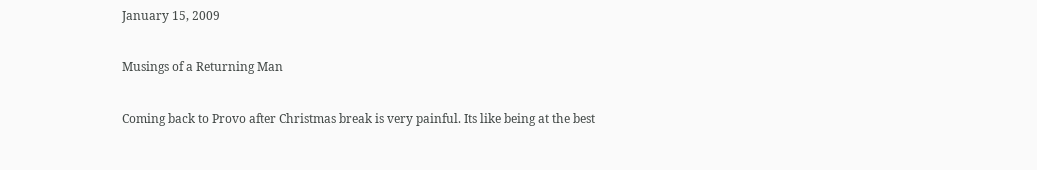January 15, 2009

Musings of a Returning Man

Coming back to Provo after Christmas break is very painful. Its like being at the best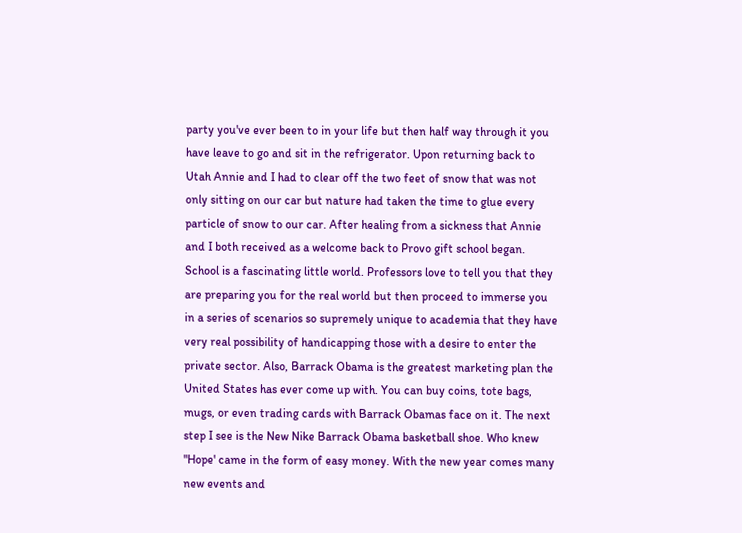party you've ever been to in your life but then half way through it you have leave to go and sit in the refrigerator. Upon returning back to Utah Annie and I had to clear off the two feet of snow that was not only sitting on our car but nature had taken the time to glue every particle of snow to our car. After healing from a sickness that Annie and I both received as a welcome back to Provo gift school began. School is a fascinating little world. Professors love to tell you that they are preparing you for the real world but then proceed to immerse you in a series of scenarios so supremely unique to academia that they have very real possibility of handicapping those with a desire to enter the private sector. Also, Barrack Obama is the greatest marketing plan the United States has ever come up with. You can buy coins, tote bags, mugs, or even trading cards with Barrack Obamas face on it. The next step I see is the New Nike Barrack Obama basketball shoe. Who knew "Hope' came in the form of easy money. With the new year comes many new events and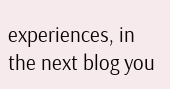experiences, in the next blog you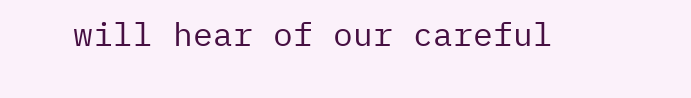will hear of our careful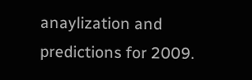anaylization and predictions for 2009.